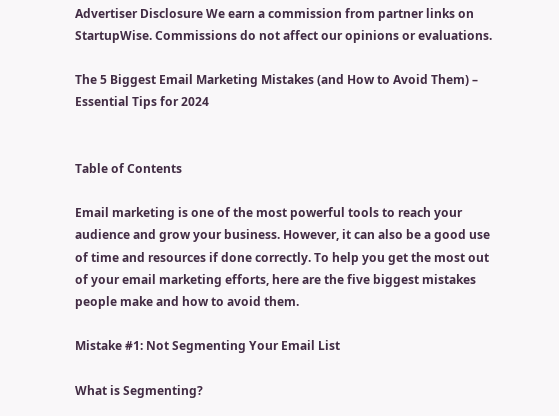Advertiser Disclosure We earn a commission from partner links on StartupWise. Commissions do not affect our opinions or evaluations.

The 5 Biggest Email Marketing Mistakes (and How to Avoid Them) – Essential Tips for 2024


Table of Contents

Email marketing is one of the most powerful tools to reach your audience and grow your business. However, it can also be a good use of time and resources if done correctly. To help you get the most out of your email marketing efforts, here are the five biggest mistakes people make and how to avoid them.

Mistake #1: Not Segmenting Your Email List

What is Segmenting?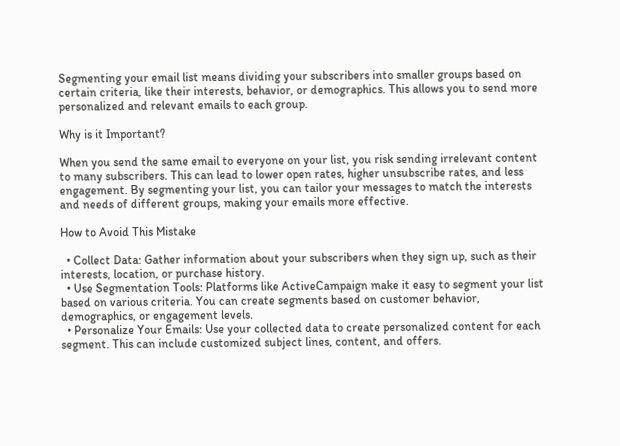Segmenting your email list means dividing your subscribers into smaller groups based on certain criteria, like their interests, behavior, or demographics. This allows you to send more personalized and relevant emails to each group.

Why is it Important?

When you send the same email to everyone on your list, you risk sending irrelevant content to many subscribers. This can lead to lower open rates, higher unsubscribe rates, and less engagement. By segmenting your list, you can tailor your messages to match the interests and needs of different groups, making your emails more effective.

How to Avoid This Mistake

  • Collect Data: Gather information about your subscribers when they sign up, such as their interests, location, or purchase history.
  • Use Segmentation Tools: Platforms like ActiveCampaign make it easy to segment your list based on various criteria. You can create segments based on customer behavior, demographics, or engagement levels.
  • Personalize Your Emails: Use your collected data to create personalized content for each segment. This can include customized subject lines, content, and offers.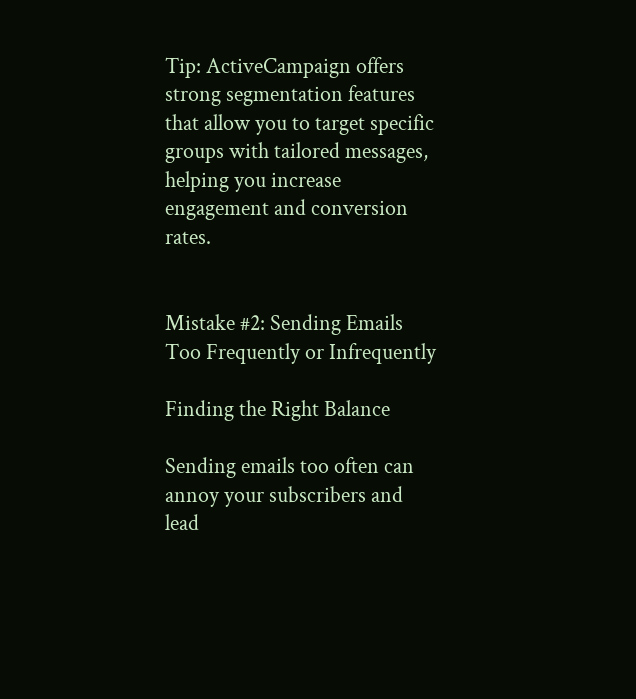Tip: ActiveCampaign offers strong segmentation features that allow you to target specific groups with tailored messages, helping you increase engagement and conversion rates.


Mistake #2: Sending Emails Too Frequently or Infrequently

Finding the Right Balance

Sending emails too often can annoy your subscribers and lead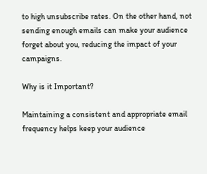to high unsubscribe rates. On the other hand, not sending enough emails can make your audience forget about you, reducing the impact of your campaigns.

Why is it Important?

Maintaining a consistent and appropriate email frequency helps keep your audience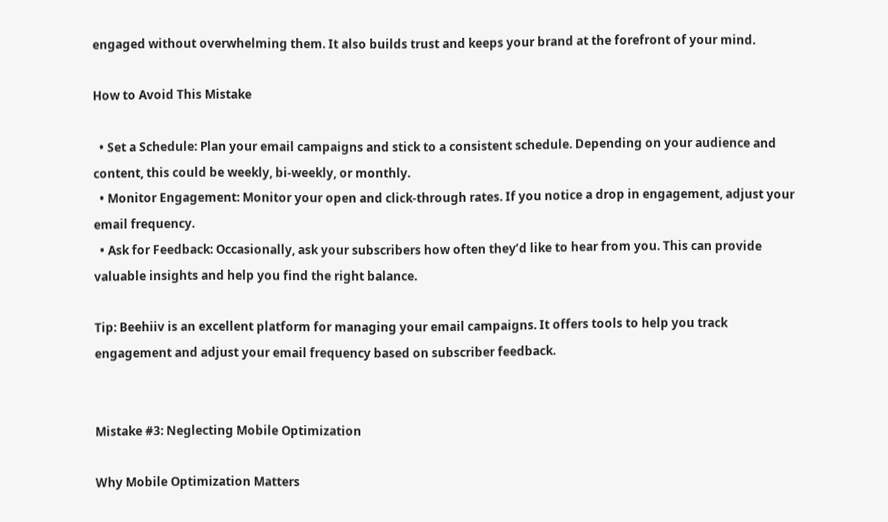engaged without overwhelming them. It also builds trust and keeps your brand at the forefront of your mind.

How to Avoid This Mistake

  • Set a Schedule: Plan your email campaigns and stick to a consistent schedule. Depending on your audience and content, this could be weekly, bi-weekly, or monthly.
  • Monitor Engagement: Monitor your open and click-through rates. If you notice a drop in engagement, adjust your email frequency.
  • Ask for Feedback: Occasionally, ask your subscribers how often they’d like to hear from you. This can provide valuable insights and help you find the right balance.

Tip: Beehiiv is an excellent platform for managing your email campaigns. It offers tools to help you track engagement and adjust your email frequency based on subscriber feedback.


Mistake #3: Neglecting Mobile Optimization

Why Mobile Optimization Matters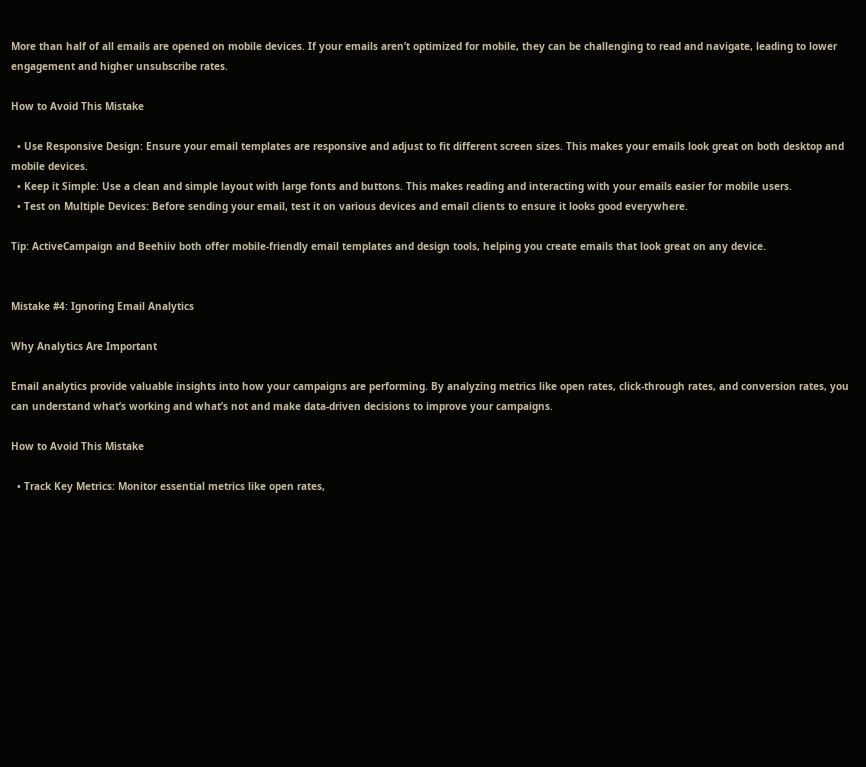More than half of all emails are opened on mobile devices. If your emails aren’t optimized for mobile, they can be challenging to read and navigate, leading to lower engagement and higher unsubscribe rates.

How to Avoid This Mistake

  • Use Responsive Design: Ensure your email templates are responsive and adjust to fit different screen sizes. This makes your emails look great on both desktop and mobile devices.
  • Keep it Simple: Use a clean and simple layout with large fonts and buttons. This makes reading and interacting with your emails easier for mobile users.
  • Test on Multiple Devices: Before sending your email, test it on various devices and email clients to ensure it looks good everywhere.

Tip: ActiveCampaign and Beehiiv both offer mobile-friendly email templates and design tools, helping you create emails that look great on any device.


Mistake #4: Ignoring Email Analytics

Why Analytics Are Important

Email analytics provide valuable insights into how your campaigns are performing. By analyzing metrics like open rates, click-through rates, and conversion rates, you can understand what’s working and what’s not and make data-driven decisions to improve your campaigns.

How to Avoid This Mistake

  • Track Key Metrics: Monitor essential metrics like open rates,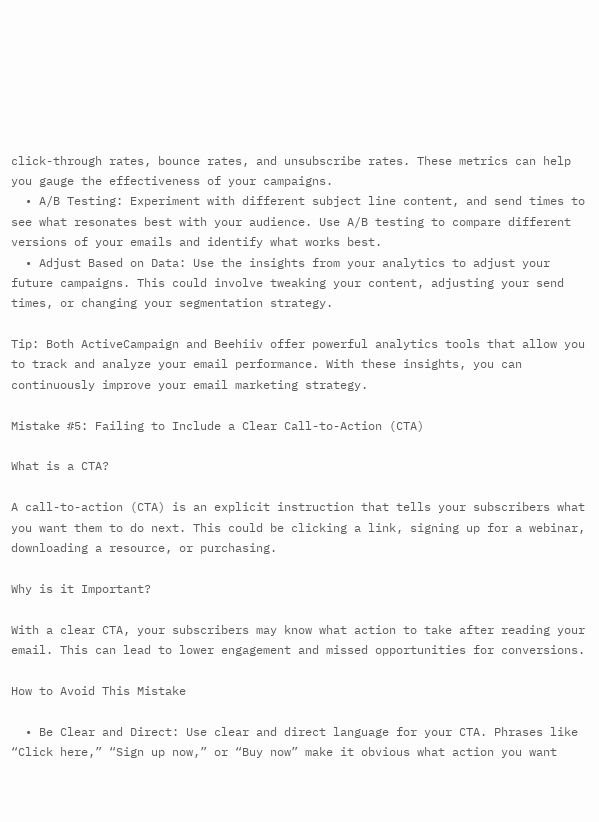click-through rates, bounce rates, and unsubscribe rates. These metrics can help you gauge the effectiveness of your campaigns.
  • A/B Testing: Experiment with different subject line content, and send times to see what resonates best with your audience. Use A/B testing to compare different versions of your emails and identify what works best.
  • Adjust Based on Data: Use the insights from your analytics to adjust your future campaigns. This could involve tweaking your content, adjusting your send times, or changing your segmentation strategy.

Tip: Both ActiveCampaign and Beehiiv offer powerful analytics tools that allow you to track and analyze your email performance. With these insights, you can continuously improve your email marketing strategy.

Mistake #5: Failing to Include a Clear Call-to-Action (CTA)

What is a CTA?

A call-to-action (CTA) is an explicit instruction that tells your subscribers what you want them to do next. This could be clicking a link, signing up for a webinar, downloading a resource, or purchasing.

Why is it Important?

With a clear CTA, your subscribers may know what action to take after reading your email. This can lead to lower engagement and missed opportunities for conversions.

How to Avoid This Mistake

  • Be Clear and Direct: Use clear and direct language for your CTA. Phrases like “Click here,” “Sign up now,” or “Buy now” make it obvious what action you want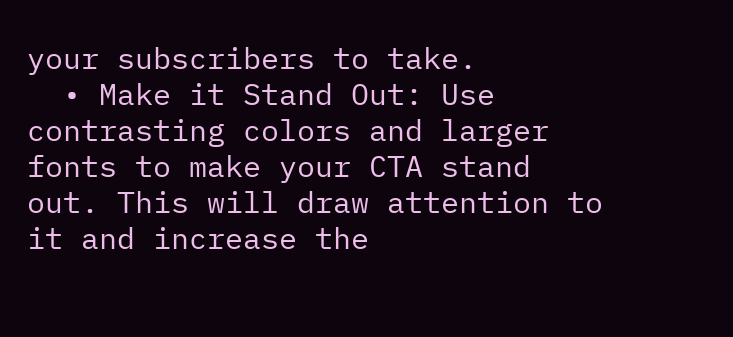your subscribers to take.
  • Make it Stand Out: Use contrasting colors and larger fonts to make your CTA stand out. This will draw attention to it and increase the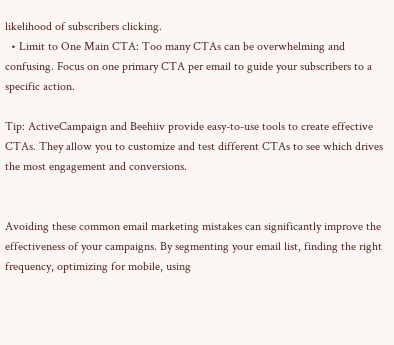likelihood of subscribers clicking.
  • Limit to One Main CTA: Too many CTAs can be overwhelming and confusing. Focus on one primary CTA per email to guide your subscribers to a specific action.

Tip: ActiveCampaign and Beehiiv provide easy-to-use tools to create effective CTAs. They allow you to customize and test different CTAs to see which drives the most engagement and conversions.


Avoiding these common email marketing mistakes can significantly improve the effectiveness of your campaigns. By segmenting your email list, finding the right frequency, optimizing for mobile, using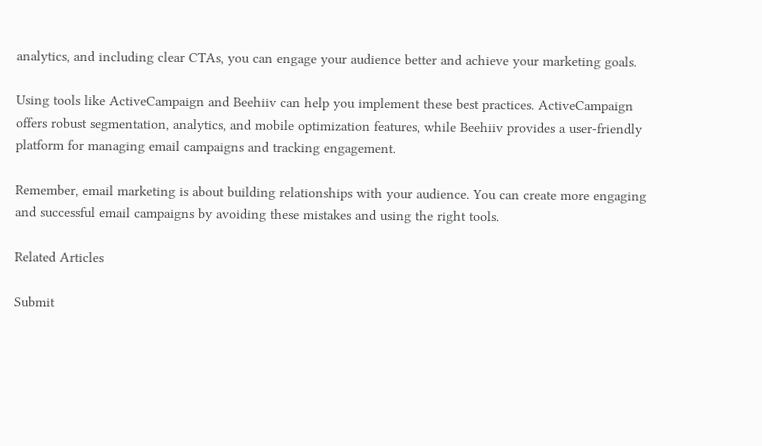analytics, and including clear CTAs, you can engage your audience better and achieve your marketing goals.

Using tools like ActiveCampaign and Beehiiv can help you implement these best practices. ActiveCampaign offers robust segmentation, analytics, and mobile optimization features, while Beehiiv provides a user-friendly platform for managing email campaigns and tracking engagement.

Remember, email marketing is about building relationships with your audience. You can create more engaging and successful email campaigns by avoiding these mistakes and using the right tools.

Related Articles

Submit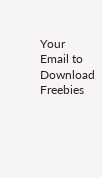Your Email to Download Freebies